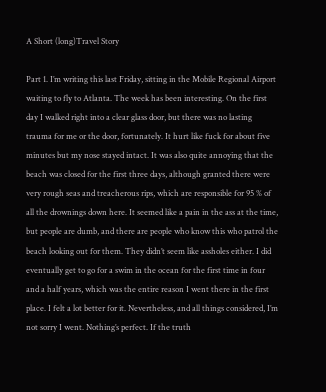A Short (long)Travel Story

Part 1. I’m writing this last Friday, sitting in the Mobile Regional Airport waiting to fly to Atlanta. The week has been interesting. On the first day I walked right into a clear glass door, but there was no lasting trauma for me or the door, fortunately. It hurt like fuck for about five minutes but my nose stayed intact. It was also quite annoying that the beach was closed for the first three days, although granted there were very rough seas and treacherous rips, which are responsible for 95 % of all the drownings down here. It seemed like a pain in the ass at the time, but people are dumb, and there are people who know this who patrol the beach looking out for them. They didn’t seem like assholes either. I did eventually get to go for a swim in the ocean for the first time in four and a half years, which was the entire reason I went there in the first place. I felt a lot better for it. Nevertheless, and all things considered, I’m not sorry I went. Nothing’s perfect. If the truth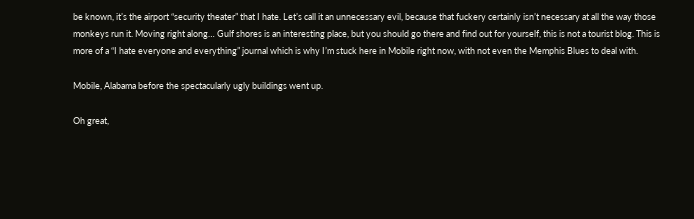be known, it’s the airport “security theater” that I hate. Let’s call it an unnecessary evil, because that fuckery certainly isn’t necessary at all the way those monkeys run it. Moving right along… Gulf shores is an interesting place, but you should go there and find out for yourself, this is not a tourist blog. This is more of a “I hate everyone and everything” journal which is why I’m stuck here in Mobile right now, with not even the Memphis Blues to deal with.

Mobile, Alabama before the spectacularly ugly buildings went up.

Oh great,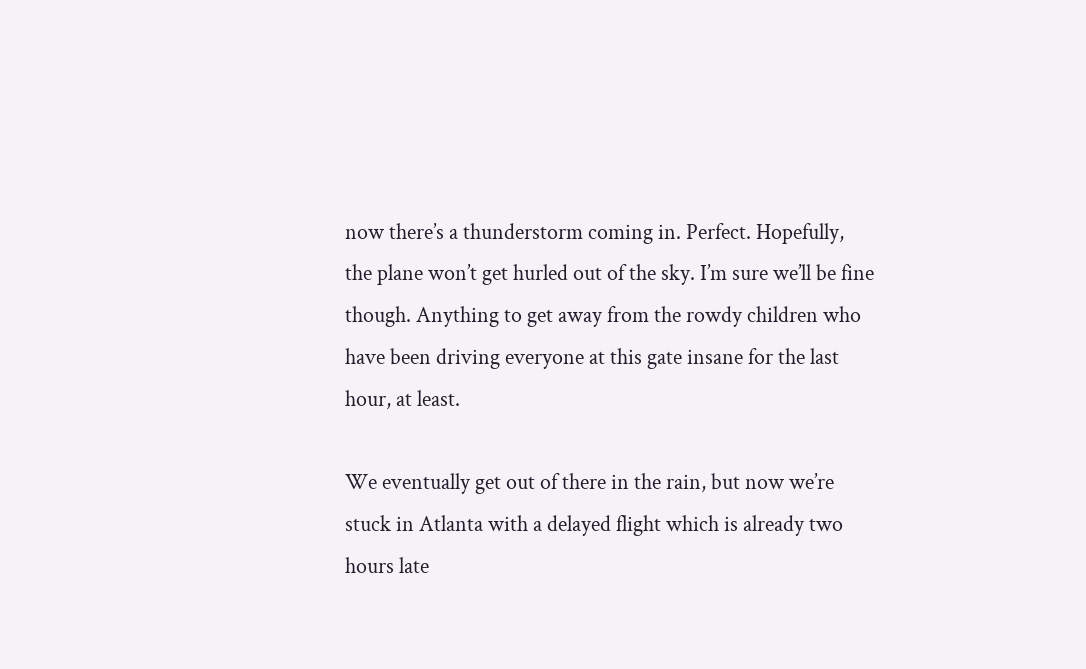now there’s a thunderstorm coming in. Perfect. Hopefully, the plane won’t get hurled out of the sky. I’m sure we’ll be fine though. Anything to get away from the rowdy children who have been driving everyone at this gate insane for the last hour, at least.

We eventually get out of there in the rain, but now we’re stuck in Atlanta with a delayed flight which is already two hours late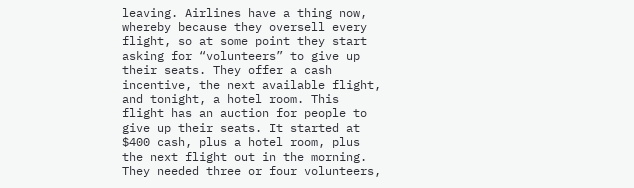leaving. Airlines have a thing now, whereby because they oversell every flight, so at some point they start asking for “volunteers” to give up their seats. They offer a cash incentive, the next available flight, and tonight, a hotel room. This flight has an auction for people to give up their seats. It started at $400 cash, plus a hotel room, plus the next flight out in the morning. They needed three or four volunteers,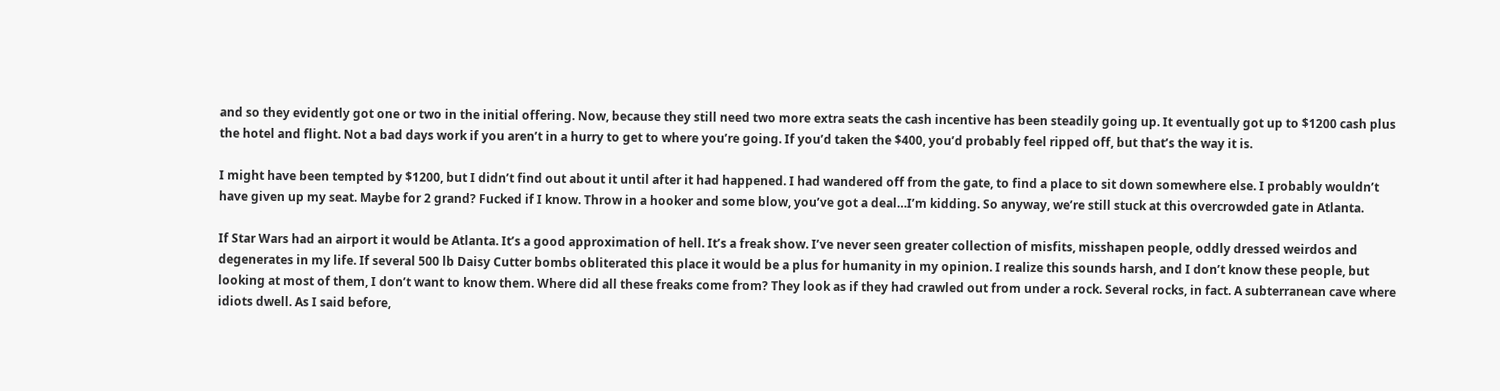and so they evidently got one or two in the initial offering. Now, because they still need two more extra seats the cash incentive has been steadily going up. It eventually got up to $1200 cash plus the hotel and flight. Not a bad days work if you aren’t in a hurry to get to where you’re going. If you’d taken the $400, you’d probably feel ripped off, but that’s the way it is.

I might have been tempted by $1200, but I didn’t find out about it until after it had happened. I had wandered off from the gate, to find a place to sit down somewhere else. I probably wouldn’t have given up my seat. Maybe for 2 grand? Fucked if I know. Throw in a hooker and some blow, you’ve got a deal…I’m kidding. So anyway, we’re still stuck at this overcrowded gate in Atlanta.

If Star Wars had an airport it would be Atlanta. It’s a good approximation of hell. It’s a freak show. I’ve never seen greater collection of misfits, misshapen people, oddly dressed weirdos and degenerates in my life. If several 500 lb Daisy Cutter bombs obliterated this place it would be a plus for humanity in my opinion. I realize this sounds harsh, and I don’t know these people, but looking at most of them, I don’t want to know them. Where did all these freaks come from? They look as if they had crawled out from under a rock. Several rocks, in fact. A subterranean cave where idiots dwell. As I said before,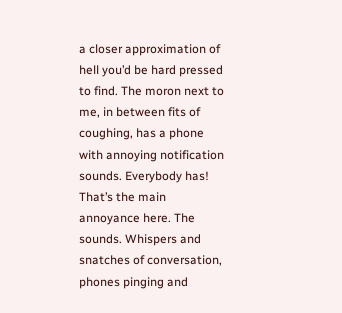a closer approximation of hell you’d be hard pressed to find. The moron next to me, in between fits of coughing, has a phone with annoying notification sounds. Everybody has! That’s the main annoyance here. The sounds. Whispers and snatches of conversation, phones pinging and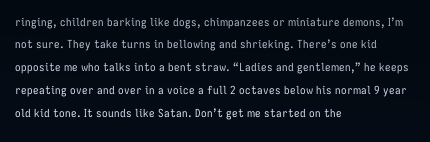ringing, children barking like dogs, chimpanzees or miniature demons, I’m not sure. They take turns in bellowing and shrieking. There’s one kid opposite me who talks into a bent straw. “Ladies and gentlemen,” he keeps repeating over and over in a voice a full 2 octaves below his normal 9 year old kid tone. It sounds like Satan. Don’t get me started on the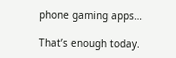phone gaming apps…

That’s enough today.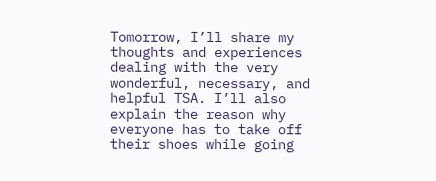Tomorrow, I’ll share my thoughts and experiences dealing with the very wonderful, necessary, and helpful TSA. I’ll also explain the reason why everyone has to take off their shoes while going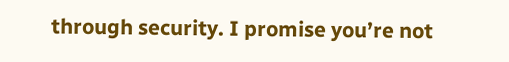through security. I promise you’re not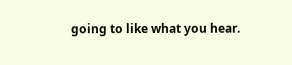going to like what you hear.